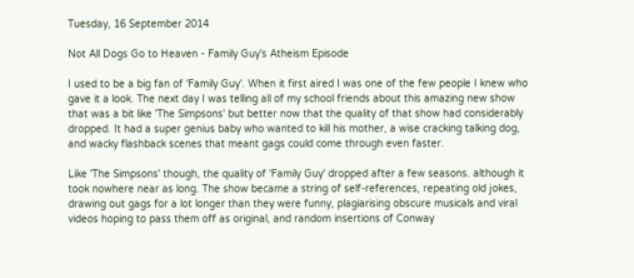Tuesday, 16 September 2014

Not All Dogs Go to Heaven - Family Guy's Atheism Episode

I used to be a big fan of 'Family Guy'. When it first aired I was one of the few people I knew who gave it a look. The next day I was telling all of my school friends about this amazing new show that was a bit like 'The Simpsons' but better now that the quality of that show had considerably dropped. It had a super genius baby who wanted to kill his mother, a wise cracking talking dog, and wacky flashback scenes that meant gags could come through even faster.

Like 'The Simpsons' though, the quality of 'Family Guy' dropped after a few seasons. although it took nowhere near as long. The show became a string of self-references, repeating old jokes, drawing out gags for a lot longer than they were funny, plagiarising obscure musicals and viral videos hoping to pass them off as original, and random insertions of Conway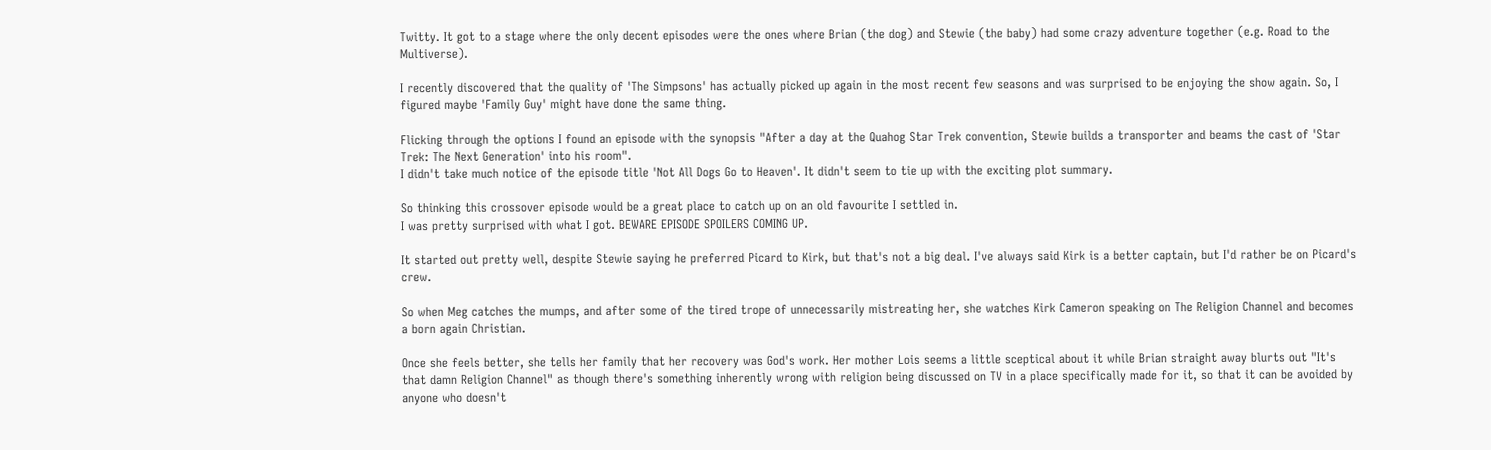Twitty. It got to a stage where the only decent episodes were the ones where Brian (the dog) and Stewie (the baby) had some crazy adventure together (e.g. Road to the Multiverse).

I recently discovered that the quality of 'The Simpsons' has actually picked up again in the most recent few seasons and was surprised to be enjoying the show again. So, I figured maybe 'Family Guy' might have done the same thing.

Flicking through the options I found an episode with the synopsis "After a day at the Quahog Star Trek convention, Stewie builds a transporter and beams the cast of 'Star Trek: The Next Generation' into his room".
I didn't take much notice of the episode title 'Not All Dogs Go to Heaven'. It didn't seem to tie up with the exciting plot summary.

So thinking this crossover episode would be a great place to catch up on an old favourite I settled in.
I was pretty surprised with what I got. BEWARE EPISODE SPOILERS COMING UP.

It started out pretty well, despite Stewie saying he preferred Picard to Kirk, but that's not a big deal. I've always said Kirk is a better captain, but I'd rather be on Picard's crew.

So when Meg catches the mumps, and after some of the tired trope of unnecessarily mistreating her, she watches Kirk Cameron speaking on The Religion Channel and becomes a born again Christian.

Once she feels better, she tells her family that her recovery was God's work. Her mother Lois seems a little sceptical about it while Brian straight away blurts out "It's that damn Religion Channel" as though there's something inherently wrong with religion being discussed on TV in a place specifically made for it, so that it can be avoided by anyone who doesn't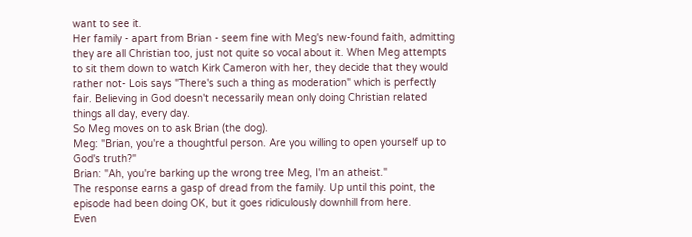want to see it.
Her family - apart from Brian - seem fine with Meg's new-found faith, admitting they are all Christian too, just not quite so vocal about it. When Meg attempts to sit them down to watch Kirk Cameron with her, they decide that they would rather not- Lois says "There's such a thing as moderation" which is perfectly fair. Believing in God doesn't necessarily mean only doing Christian related things all day, every day.
So Meg moves on to ask Brian (the dog).
Meg: "Brian, you're a thoughtful person. Are you willing to open yourself up to God's truth?"
Brian: "Ah, you're barking up the wrong tree Meg, I'm an atheist."
The response earns a gasp of dread from the family. Up until this point, the episode had been doing OK, but it goes ridiculously downhill from here.
Even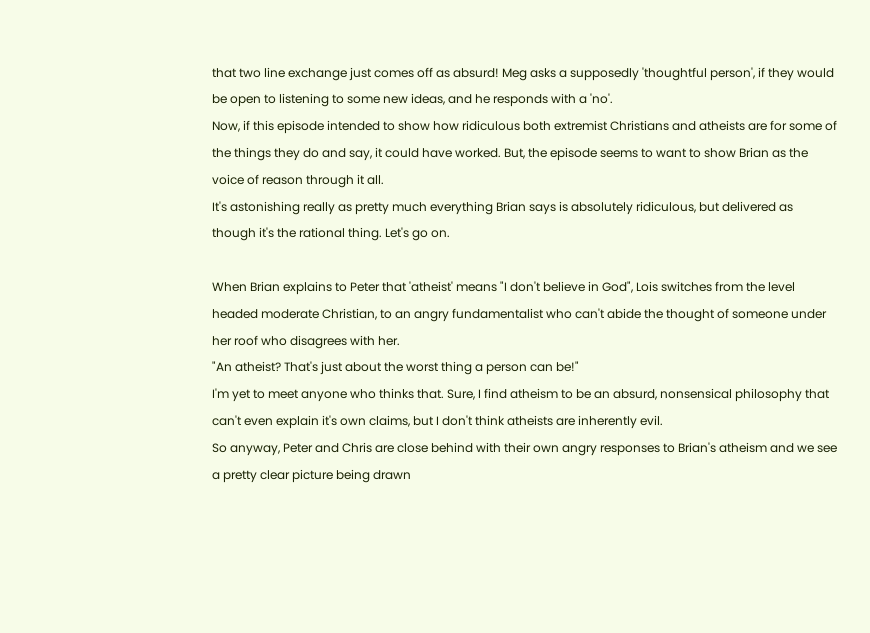that two line exchange just comes off as absurd! Meg asks a supposedly 'thoughtful person', if they would be open to listening to some new ideas, and he responds with a 'no'.
Now, if this episode intended to show how ridiculous both extremist Christians and atheists are for some of the things they do and say, it could have worked. But, the episode seems to want to show Brian as the voice of reason through it all.
It's astonishing really as pretty much everything Brian says is absolutely ridiculous, but delivered as though it's the rational thing. Let's go on.

When Brian explains to Peter that 'atheist' means "I don't believe in God", Lois switches from the level headed moderate Christian, to an angry fundamentalist who can't abide the thought of someone under her roof who disagrees with her.
"An atheist? That's just about the worst thing a person can be!"
I'm yet to meet anyone who thinks that. Sure, I find atheism to be an absurd, nonsensical philosophy that can't even explain it's own claims, but I don't think atheists are inherently evil.
So anyway, Peter and Chris are close behind with their own angry responses to Brian's atheism and we see a pretty clear picture being drawn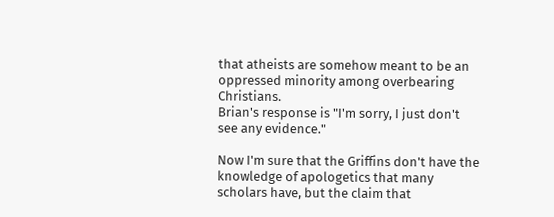that atheists are somehow meant to be an oppressed minority among overbearing Christians.
Brian's response is "I'm sorry, I just don't see any evidence."

Now I'm sure that the Griffins don't have the knowledge of apologetics that many scholars have, but the claim that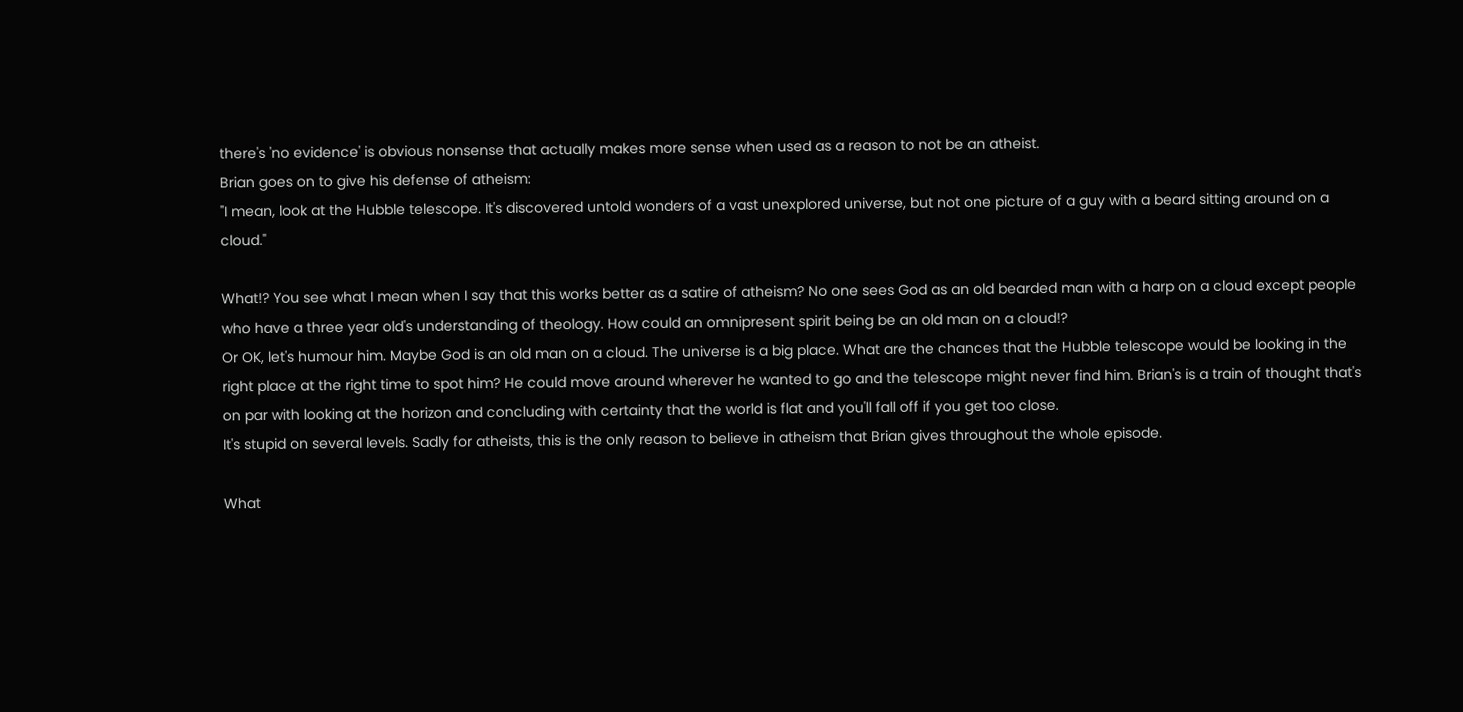there's 'no evidence' is obvious nonsense that actually makes more sense when used as a reason to not be an atheist.
Brian goes on to give his defense of atheism:
"I mean, look at the Hubble telescope. It's discovered untold wonders of a vast unexplored universe, but not one picture of a guy with a beard sitting around on a cloud."

What!? You see what I mean when I say that this works better as a satire of atheism? No one sees God as an old bearded man with a harp on a cloud except people who have a three year old's understanding of theology. How could an omnipresent spirit being be an old man on a cloud!?
Or OK, let's humour him. Maybe God is an old man on a cloud. The universe is a big place. What are the chances that the Hubble telescope would be looking in the right place at the right time to spot him? He could move around wherever he wanted to go and the telescope might never find him. Brian's is a train of thought that's on par with looking at the horizon and concluding with certainty that the world is flat and you'll fall off if you get too close.
It's stupid on several levels. Sadly for atheists, this is the only reason to believe in atheism that Brian gives throughout the whole episode.

What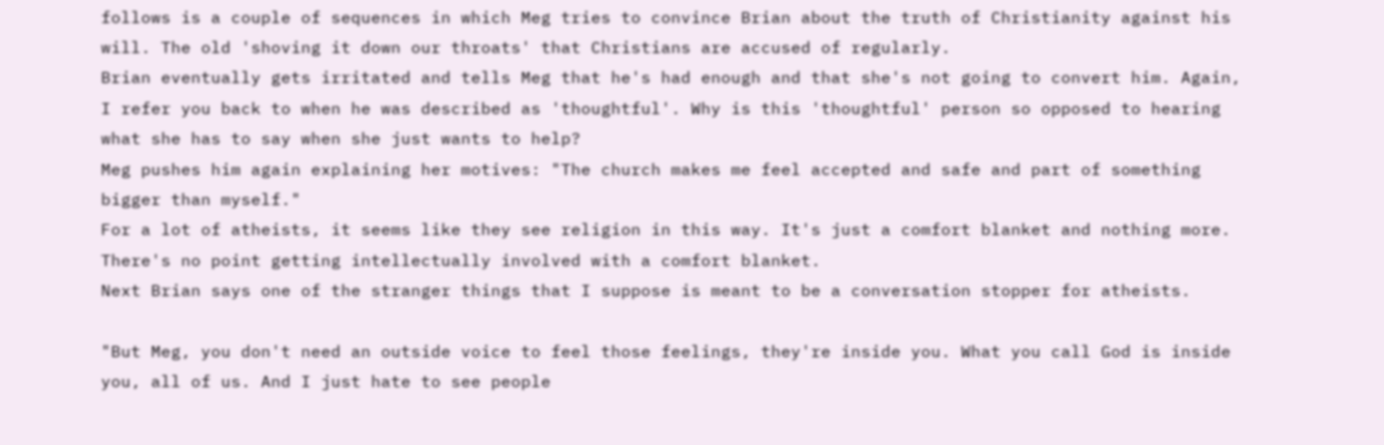follows is a couple of sequences in which Meg tries to convince Brian about the truth of Christianity against his will. The old 'shoving it down our throats' that Christians are accused of regularly.
Brian eventually gets irritated and tells Meg that he's had enough and that she's not going to convert him. Again, I refer you back to when he was described as 'thoughtful'. Why is this 'thoughtful' person so opposed to hearing what she has to say when she just wants to help?
Meg pushes him again explaining her motives: "The church makes me feel accepted and safe and part of something bigger than myself."
For a lot of atheists, it seems like they see religion in this way. It's just a comfort blanket and nothing more. There's no point getting intellectually involved with a comfort blanket.
Next Brian says one of the stranger things that I suppose is meant to be a conversation stopper for atheists.

"But Meg, you don't need an outside voice to feel those feelings, they're inside you. What you call God is inside you, all of us. And I just hate to see people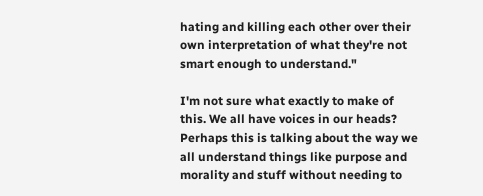hating and killing each other over their own interpretation of what they're not smart enough to understand."

I'm not sure what exactly to make of this. We all have voices in our heads?
Perhaps this is talking about the way we all understand things like purpose and morality and stuff without needing to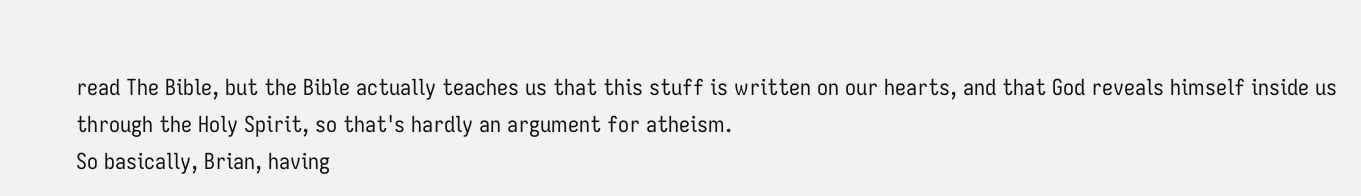read The Bible, but the Bible actually teaches us that this stuff is written on our hearts, and that God reveals himself inside us through the Holy Spirit, so that's hardly an argument for atheism.
So basically, Brian, having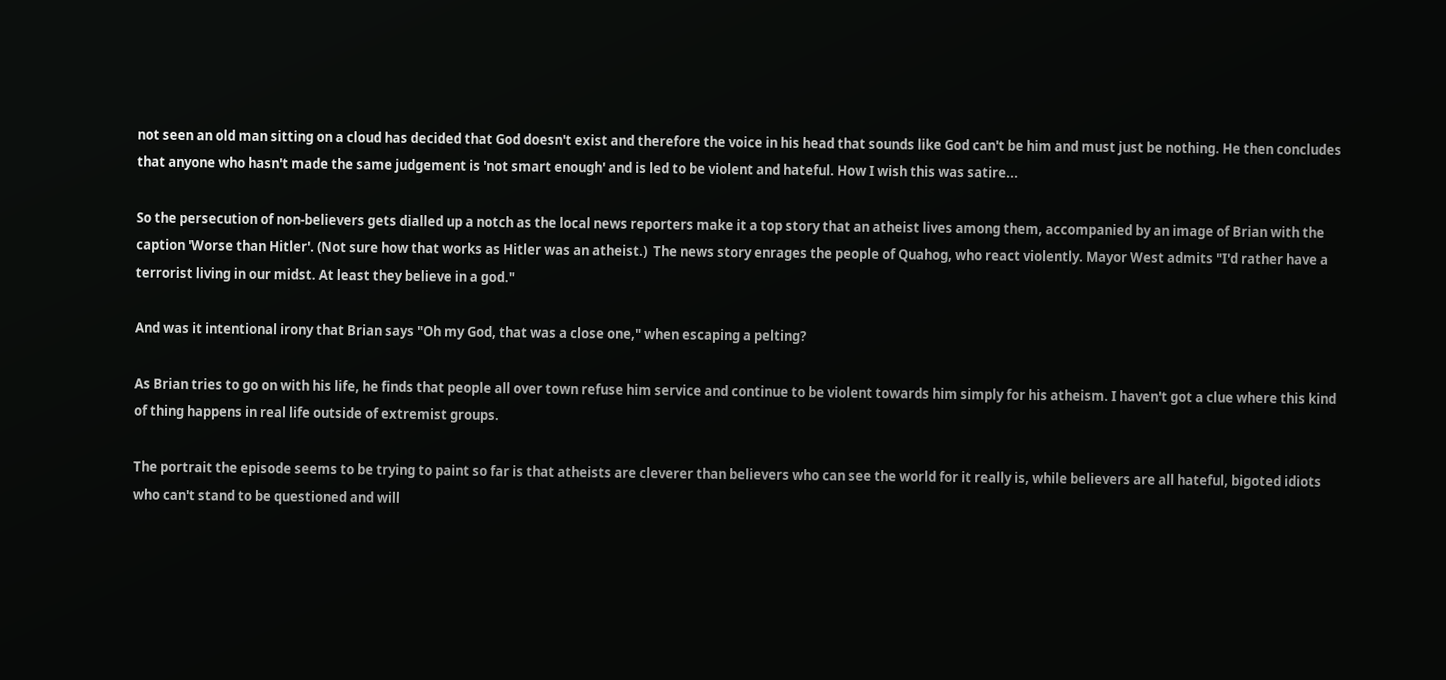not seen an old man sitting on a cloud has decided that God doesn't exist and therefore the voice in his head that sounds like God can't be him and must just be nothing. He then concludes that anyone who hasn't made the same judgement is 'not smart enough' and is led to be violent and hateful. How I wish this was satire...

So the persecution of non-believers gets dialled up a notch as the local news reporters make it a top story that an atheist lives among them, accompanied by an image of Brian with the caption 'Worse than Hitler'. (Not sure how that works as Hitler was an atheist.)  The news story enrages the people of Quahog, who react violently. Mayor West admits "I'd rather have a terrorist living in our midst. At least they believe in a god."

And was it intentional irony that Brian says "Oh my God, that was a close one," when escaping a pelting?

As Brian tries to go on with his life, he finds that people all over town refuse him service and continue to be violent towards him simply for his atheism. I haven't got a clue where this kind of thing happens in real life outside of extremist groups.

The portrait the episode seems to be trying to paint so far is that atheists are cleverer than believers who can see the world for it really is, while believers are all hateful, bigoted idiots who can't stand to be questioned and will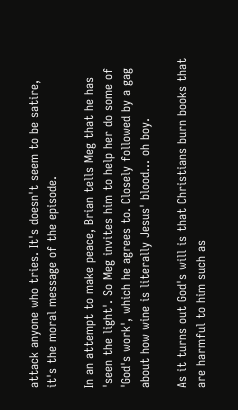attack anyone who tries. It's doesn't seem to be satire, it's the moral message of the episode.

In an attempt to make peace, Brian tells Meg that he has 'seen the light'. So Meg invites him to help her do some of 'God's work', which he agrees to. Closely followed by a gag about how wine is literally Jesus' blood... oh boy.

As it turns out God's will is that Christians burn books that are harmful to him such as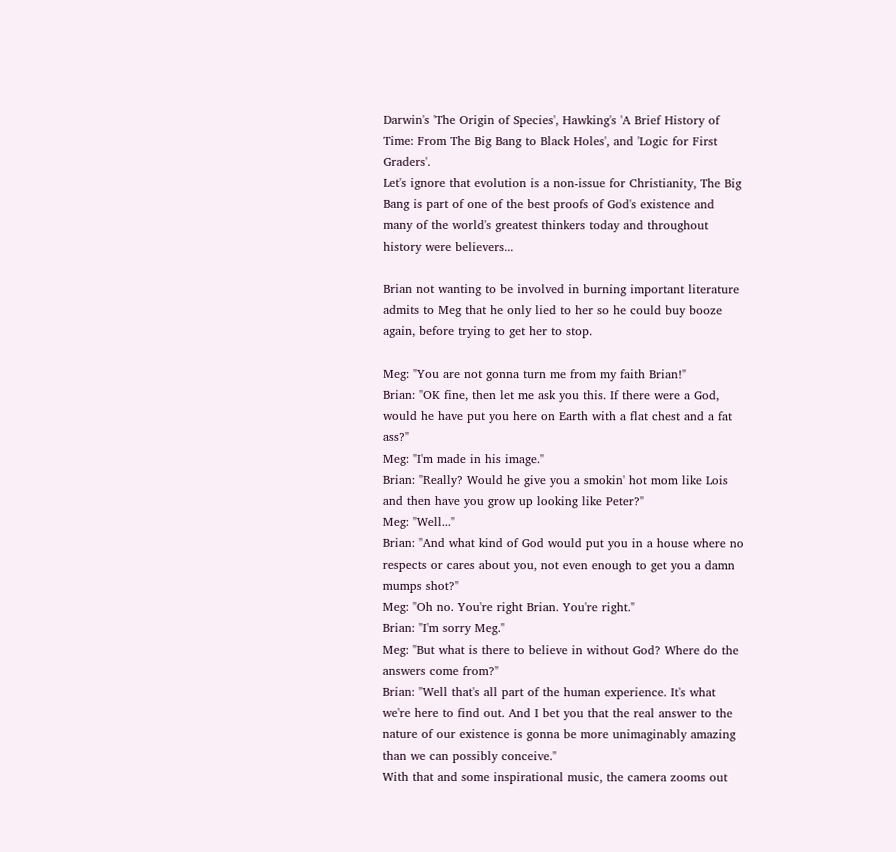Darwin's 'The Origin of Species', Hawking's 'A Brief History of Time: From The Big Bang to Black Holes', and 'Logic for First Graders'.
Let's ignore that evolution is a non-issue for Christianity, The Big Bang is part of one of the best proofs of God's existence and many of the world's greatest thinkers today and throughout history were believers...

Brian not wanting to be involved in burning important literature admits to Meg that he only lied to her so he could buy booze again, before trying to get her to stop.

Meg: "You are not gonna turn me from my faith Brian!"
Brian: "OK fine, then let me ask you this. If there were a God, would he have put you here on Earth with a flat chest and a fat ass?"
Meg: "I'm made in his image."
Brian: "Really? Would he give you a smokin' hot mom like Lois and then have you grow up looking like Peter?"
Meg: "Well..."
Brian: "And what kind of God would put you in a house where no respects or cares about you, not even enough to get you a damn mumps shot?"
Meg: "Oh no. You're right Brian. You're right."
Brian: "I'm sorry Meg."
Meg: "But what is there to believe in without God? Where do the answers come from?"
Brian: "Well that's all part of the human experience. It's what we're here to find out. And I bet you that the real answer to the nature of our existence is gonna be more unimaginably amazing than we can possibly conceive."
With that and some inspirational music, the camera zooms out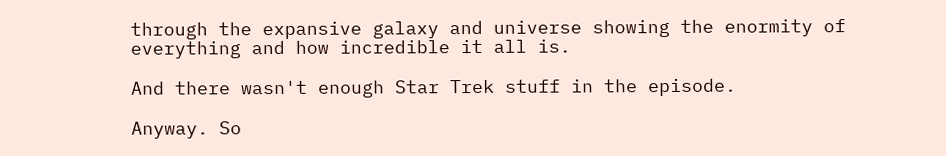through the expansive galaxy and universe showing the enormity of everything and how incredible it all is.

And there wasn't enough Star Trek stuff in the episode.

Anyway. So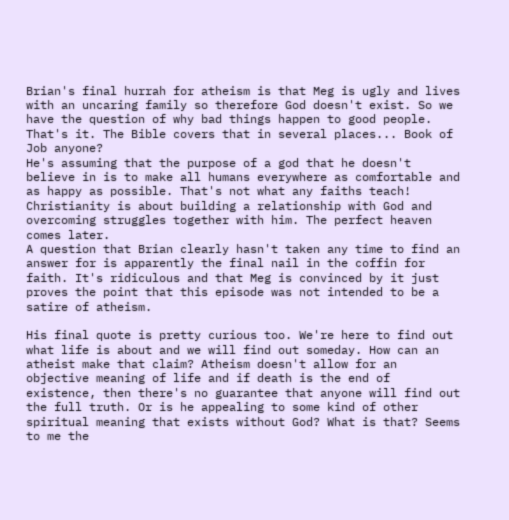Brian's final hurrah for atheism is that Meg is ugly and lives with an uncaring family so therefore God doesn't exist. So we have the question of why bad things happen to good people. That's it. The Bible covers that in several places... Book of Job anyone?
He's assuming that the purpose of a god that he doesn't believe in is to make all humans everywhere as comfortable and as happy as possible. That's not what any faiths teach! Christianity is about building a relationship with God and overcoming struggles together with him. The perfect heaven comes later.
A question that Brian clearly hasn't taken any time to find an answer for is apparently the final nail in the coffin for faith. It's ridiculous and that Meg is convinced by it just proves the point that this episode was not intended to be a satire of atheism.

His final quote is pretty curious too. We're here to find out what life is about and we will find out someday. How can an atheist make that claim? Atheism doesn't allow for an objective meaning of life and if death is the end of existence, then there's no guarantee that anyone will find out the full truth. Or is he appealing to some kind of other spiritual meaning that exists without God? What is that? Seems to me the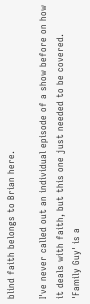blind faith belongs to Brian here.

I've never called out an individual episode of a show before on how it deals with faith, but this one just needed to be covered. 'Family Guy' is a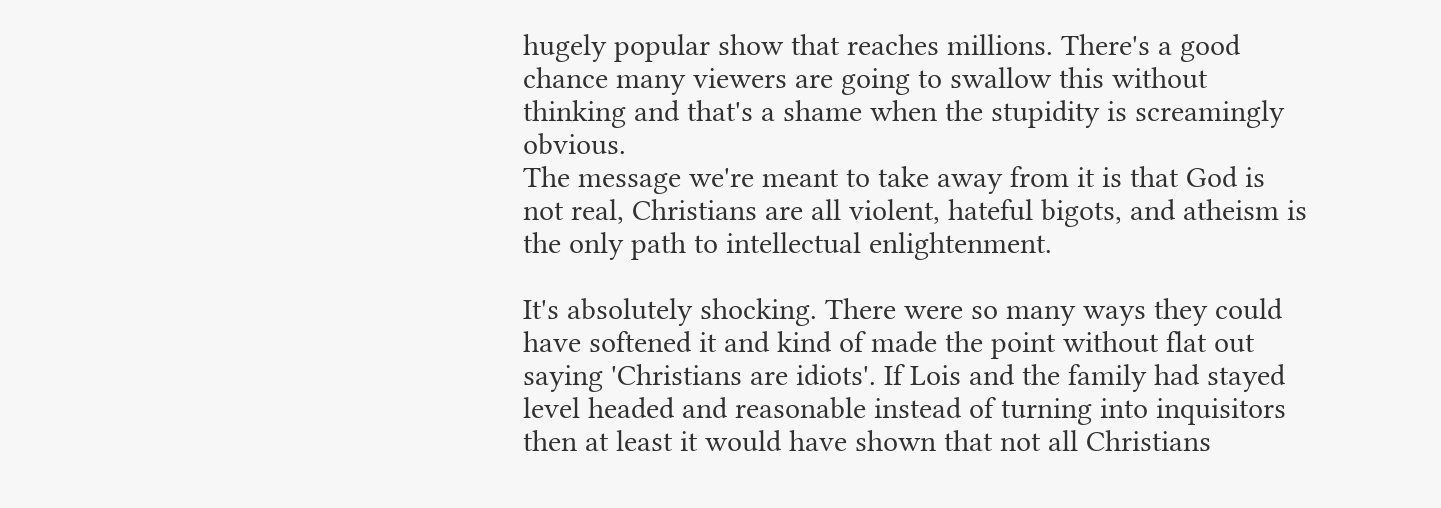hugely popular show that reaches millions. There's a good chance many viewers are going to swallow this without thinking and that's a shame when the stupidity is screamingly obvious.
The message we're meant to take away from it is that God is not real, Christians are all violent, hateful bigots, and atheism is the only path to intellectual enlightenment.

It's absolutely shocking. There were so many ways they could have softened it and kind of made the point without flat out saying 'Christians are idiots'. If Lois and the family had stayed level headed and reasonable instead of turning into inquisitors then at least it would have shown that not all Christians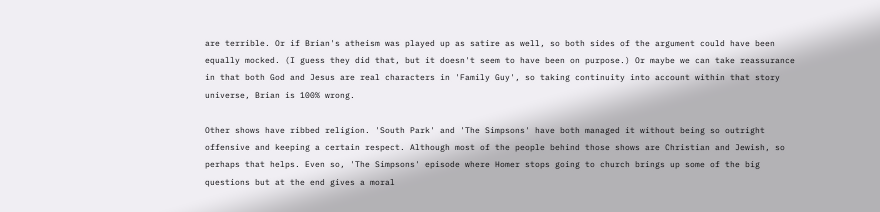are terrible. Or if Brian's atheism was played up as satire as well, so both sides of the argument could have been equally mocked. (I guess they did that, but it doesn't seem to have been on purpose.) Or maybe we can take reassurance in that both God and Jesus are real characters in 'Family Guy', so taking continuity into account within that story universe, Brian is 100% wrong.

Other shows have ribbed religion. 'South Park' and 'The Simpsons' have both managed it without being so outright offensive and keeping a certain respect. Although most of the people behind those shows are Christian and Jewish, so perhaps that helps. Even so, 'The Simpsons' episode where Homer stops going to church brings up some of the big questions but at the end gives a moral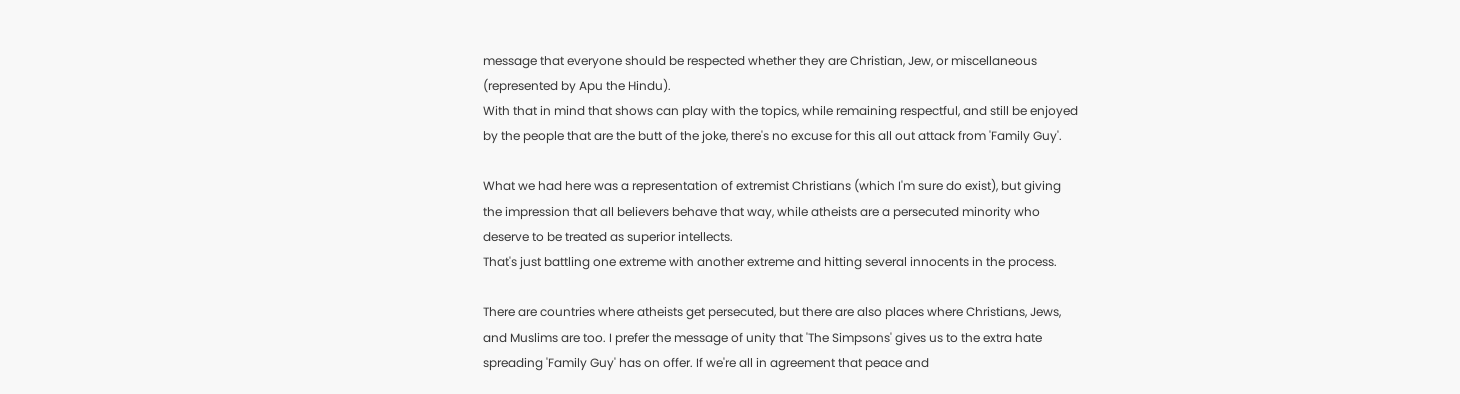message that everyone should be respected whether they are Christian, Jew, or miscellaneous (represented by Apu the Hindu).
With that in mind that shows can play with the topics, while remaining respectful, and still be enjoyed by the people that are the butt of the joke, there's no excuse for this all out attack from 'Family Guy'.

What we had here was a representation of extremist Christians (which I'm sure do exist), but giving the impression that all believers behave that way, while atheists are a persecuted minority who deserve to be treated as superior intellects.
That's just battling one extreme with another extreme and hitting several innocents in the process.

There are countries where atheists get persecuted, but there are also places where Christians, Jews, and Muslims are too. I prefer the message of unity that 'The Simpsons' gives us to the extra hate spreading 'Family Guy' has on offer. If we're all in agreement that peace and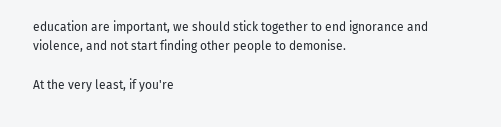education are important, we should stick together to end ignorance and violence, and not start finding other people to demonise.

At the very least, if you're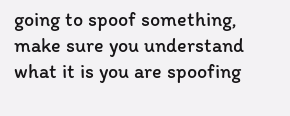going to spoof something, make sure you understand what it is you are spoofing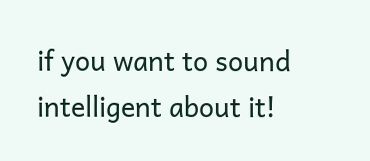if you want to sound intelligent about it!